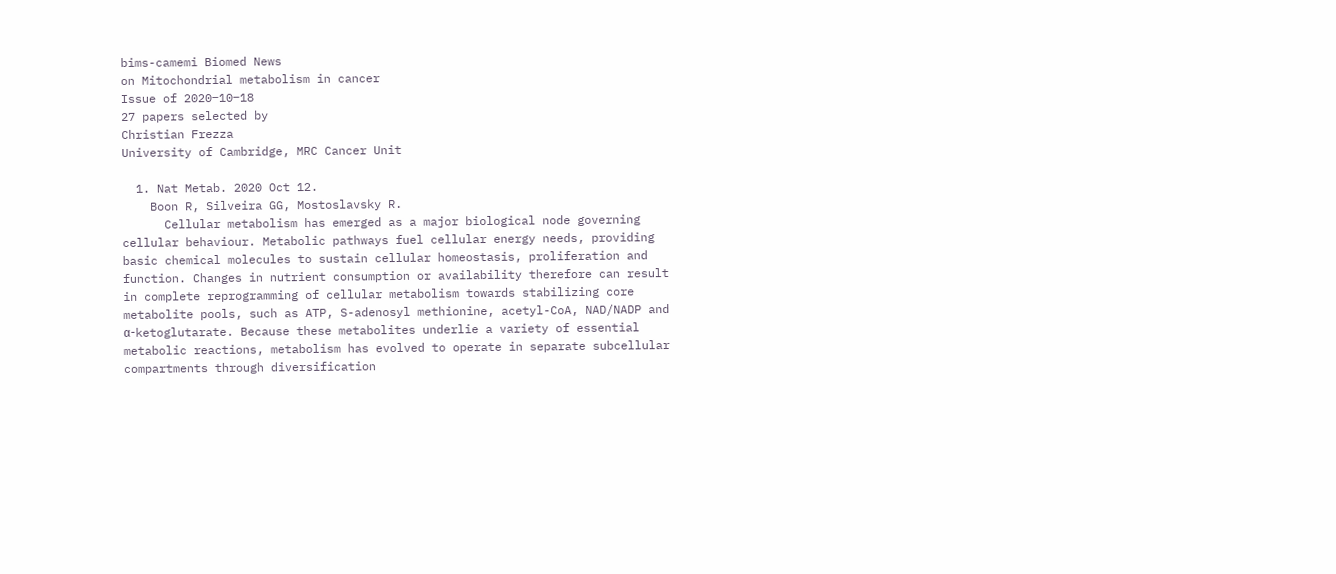bims-camemi Biomed News
on Mitochondrial metabolism in cancer
Issue of 2020‒10‒18
27 papers selected by
Christian Frezza
University of Cambridge, MRC Cancer Unit

  1. Nat Metab. 2020 Oct 12.
    Boon R, Silveira GG, Mostoslavsky R.
      Cellular metabolism has emerged as a major biological node governing cellular behaviour. Metabolic pathways fuel cellular energy needs, providing basic chemical molecules to sustain cellular homeostasis, proliferation and function. Changes in nutrient consumption or availability therefore can result in complete reprogramming of cellular metabolism towards stabilizing core metabolite pools, such as ATP, S-adenosyl methionine, acetyl-CoA, NAD/NADP and α-ketoglutarate. Because these metabolites underlie a variety of essential metabolic reactions, metabolism has evolved to operate in separate subcellular compartments through diversification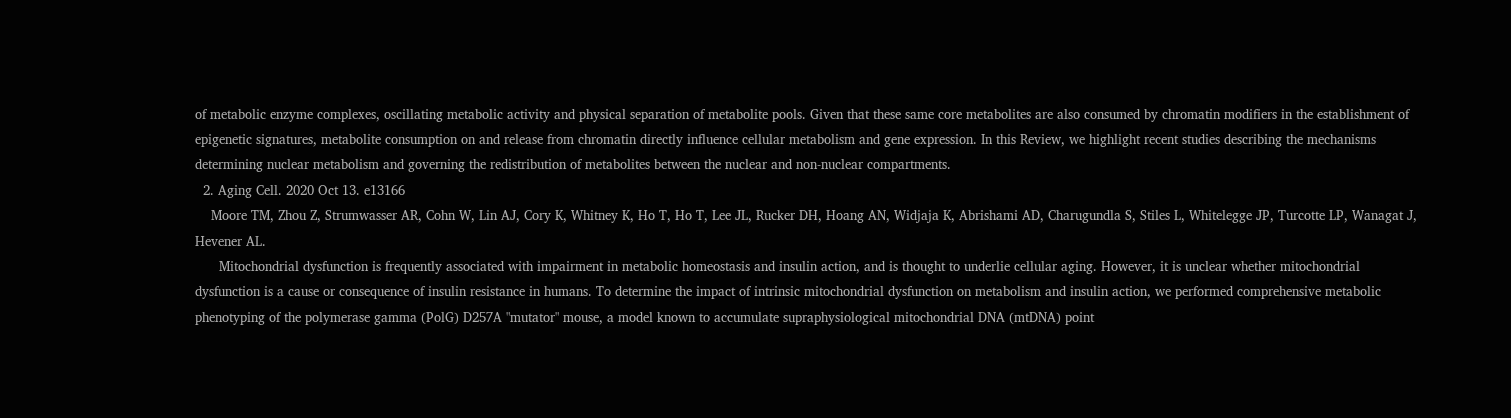of metabolic enzyme complexes, oscillating metabolic activity and physical separation of metabolite pools. Given that these same core metabolites are also consumed by chromatin modifiers in the establishment of epigenetic signatures, metabolite consumption on and release from chromatin directly influence cellular metabolism and gene expression. In this Review, we highlight recent studies describing the mechanisms determining nuclear metabolism and governing the redistribution of metabolites between the nuclear and non-nuclear compartments.
  2. Aging Cell. 2020 Oct 13. e13166
    Moore TM, Zhou Z, Strumwasser AR, Cohn W, Lin AJ, Cory K, Whitney K, Ho T, Ho T, Lee JL, Rucker DH, Hoang AN, Widjaja K, Abrishami AD, Charugundla S, Stiles L, Whitelegge JP, Turcotte LP, Wanagat J, Hevener AL.
      Mitochondrial dysfunction is frequently associated with impairment in metabolic homeostasis and insulin action, and is thought to underlie cellular aging. However, it is unclear whether mitochondrial dysfunction is a cause or consequence of insulin resistance in humans. To determine the impact of intrinsic mitochondrial dysfunction on metabolism and insulin action, we performed comprehensive metabolic phenotyping of the polymerase gamma (PolG) D257A "mutator" mouse, a model known to accumulate supraphysiological mitochondrial DNA (mtDNA) point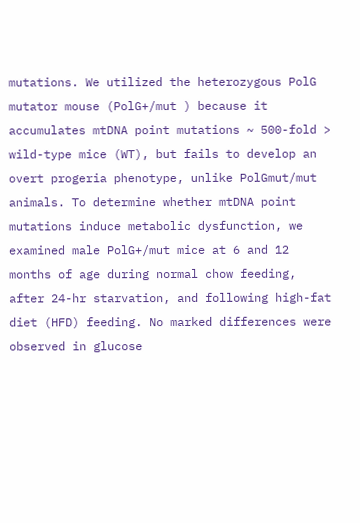mutations. We utilized the heterozygous PolG mutator mouse (PolG+/mut ) because it accumulates mtDNA point mutations ~ 500-fold > wild-type mice (WT), but fails to develop an overt progeria phenotype, unlike PolGmut/mut animals. To determine whether mtDNA point mutations induce metabolic dysfunction, we examined male PolG+/mut mice at 6 and 12 months of age during normal chow feeding, after 24-hr starvation, and following high-fat diet (HFD) feeding. No marked differences were observed in glucose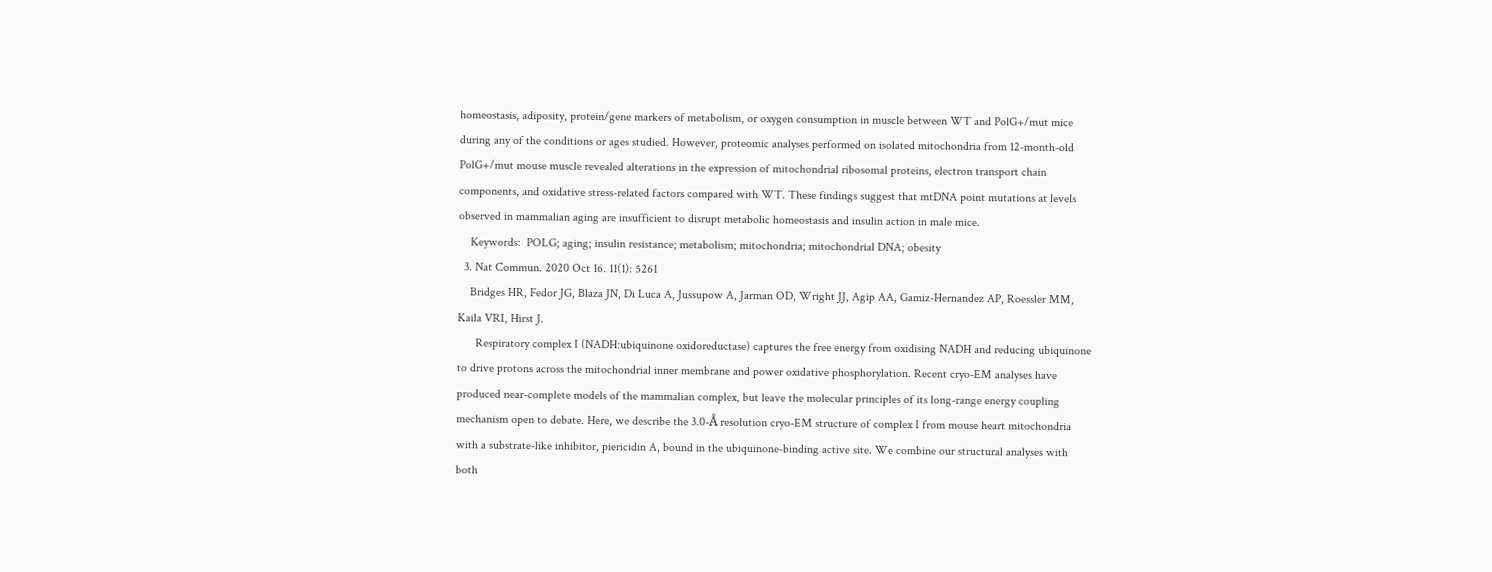homeostasis, adiposity, protein/gene markers of metabolism, or oxygen consumption in muscle between WT and PolG+/mut mice during any of the conditions or ages studied. However, proteomic analyses performed on isolated mitochondria from 12-month-old PolG+/mut mouse muscle revealed alterations in the expression of mitochondrial ribosomal proteins, electron transport chain components, and oxidative stress-related factors compared with WT. These findings suggest that mtDNA point mutations at levels observed in mammalian aging are insufficient to disrupt metabolic homeostasis and insulin action in male mice.
    Keywords:  POLG; aging; insulin resistance; metabolism; mitochondria; mitochondrial DNA; obesity
  3. Nat Commun. 2020 Oct 16. 11(1): 5261
    Bridges HR, Fedor JG, Blaza JN, Di Luca A, Jussupow A, Jarman OD, Wright JJ, Agip AA, Gamiz-Hernandez AP, Roessler MM, Kaila VRI, Hirst J.
      Respiratory complex I (NADH:ubiquinone oxidoreductase) captures the free energy from oxidising NADH and reducing ubiquinone to drive protons across the mitochondrial inner membrane and power oxidative phosphorylation. Recent cryo-EM analyses have produced near-complete models of the mammalian complex, but leave the molecular principles of its long-range energy coupling mechanism open to debate. Here, we describe the 3.0-Å resolution cryo-EM structure of complex I from mouse heart mitochondria with a substrate-like inhibitor, piericidin A, bound in the ubiquinone-binding active site. We combine our structural analyses with both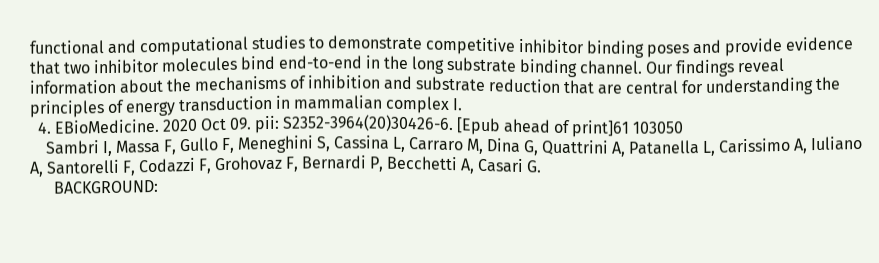functional and computational studies to demonstrate competitive inhibitor binding poses and provide evidence that two inhibitor molecules bind end-to-end in the long substrate binding channel. Our findings reveal information about the mechanisms of inhibition and substrate reduction that are central for understanding the principles of energy transduction in mammalian complex I.
  4. EBioMedicine. 2020 Oct 09. pii: S2352-3964(20)30426-6. [Epub ahead of print]61 103050
    Sambri I, Massa F, Gullo F, Meneghini S, Cassina L, Carraro M, Dina G, Quattrini A, Patanella L, Carissimo A, Iuliano A, Santorelli F, Codazzi F, Grohovaz F, Bernardi P, Becchetti A, Casari G.
      BACKGROUND: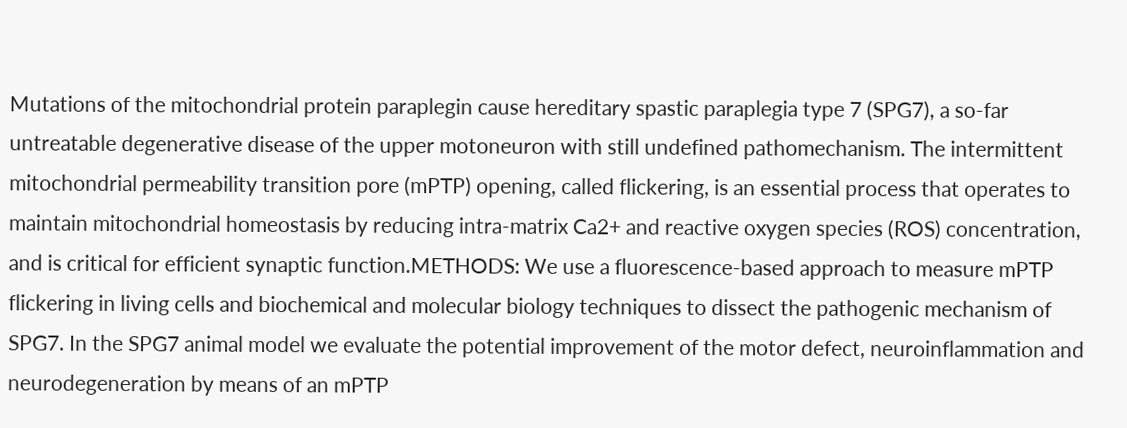Mutations of the mitochondrial protein paraplegin cause hereditary spastic paraplegia type 7 (SPG7), a so-far untreatable degenerative disease of the upper motoneuron with still undefined pathomechanism. The intermittent mitochondrial permeability transition pore (mPTP) opening, called flickering, is an essential process that operates to maintain mitochondrial homeostasis by reducing intra-matrix Ca2+ and reactive oxygen species (ROS) concentration, and is critical for efficient synaptic function.METHODS: We use a fluorescence-based approach to measure mPTP flickering in living cells and biochemical and molecular biology techniques to dissect the pathogenic mechanism of SPG7. In the SPG7 animal model we evaluate the potential improvement of the motor defect, neuroinflammation and neurodegeneration by means of an mPTP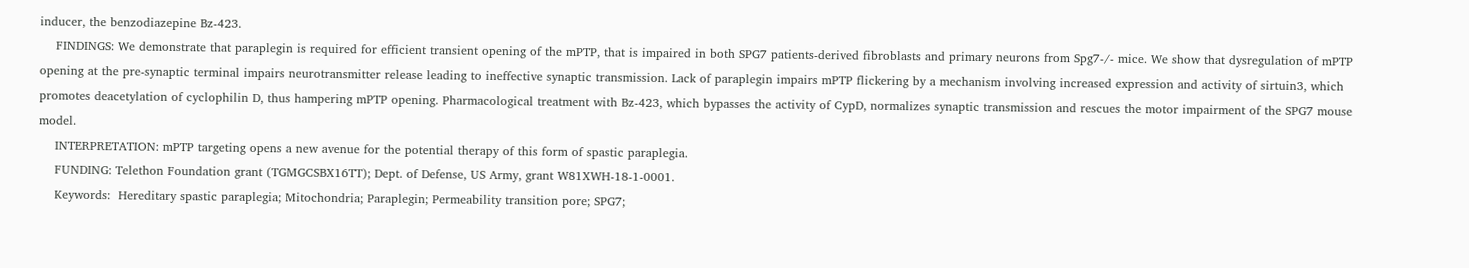inducer, the benzodiazepine Bz-423.
    FINDINGS: We demonstrate that paraplegin is required for efficient transient opening of the mPTP, that is impaired in both SPG7 patients-derived fibroblasts and primary neurons from Spg7-/- mice. We show that dysregulation of mPTP opening at the pre-synaptic terminal impairs neurotransmitter release leading to ineffective synaptic transmission. Lack of paraplegin impairs mPTP flickering by a mechanism involving increased expression and activity of sirtuin3, which promotes deacetylation of cyclophilin D, thus hampering mPTP opening. Pharmacological treatment with Bz-423, which bypasses the activity of CypD, normalizes synaptic transmission and rescues the motor impairment of the SPG7 mouse model.
    INTERPRETATION: mPTP targeting opens a new avenue for the potential therapy of this form of spastic paraplegia.
    FUNDING: Telethon Foundation grant (TGMGCSBX16TT); Dept. of Defense, US Army, grant W81XWH-18-1-0001.
    Keywords:  Hereditary spastic paraplegia; Mitochondria; Paraplegin; Permeability transition pore; SPG7;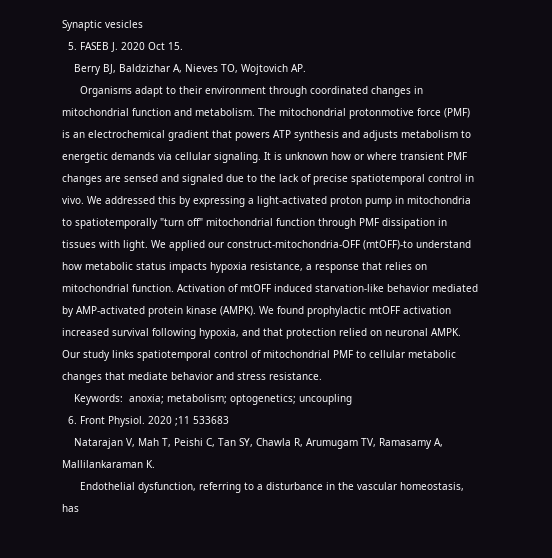Synaptic vesicles
  5. FASEB J. 2020 Oct 15.
    Berry BJ, Baldzizhar A, Nieves TO, Wojtovich AP.
      Organisms adapt to their environment through coordinated changes in mitochondrial function and metabolism. The mitochondrial protonmotive force (PMF) is an electrochemical gradient that powers ATP synthesis and adjusts metabolism to energetic demands via cellular signaling. It is unknown how or where transient PMF changes are sensed and signaled due to the lack of precise spatiotemporal control in vivo. We addressed this by expressing a light-activated proton pump in mitochondria to spatiotemporally "turn off" mitochondrial function through PMF dissipation in tissues with light. We applied our construct-mitochondria-OFF (mtOFF)-to understand how metabolic status impacts hypoxia resistance, a response that relies on mitochondrial function. Activation of mtOFF induced starvation-like behavior mediated by AMP-activated protein kinase (AMPK). We found prophylactic mtOFF activation increased survival following hypoxia, and that protection relied on neuronal AMPK. Our study links spatiotemporal control of mitochondrial PMF to cellular metabolic changes that mediate behavior and stress resistance.
    Keywords:  anoxia; metabolism; optogenetics; uncoupling
  6. Front Physiol. 2020 ;11 533683
    Natarajan V, Mah T, Peishi C, Tan SY, Chawla R, Arumugam TV, Ramasamy A, Mallilankaraman K.
      Endothelial dysfunction, referring to a disturbance in the vascular homeostasis, has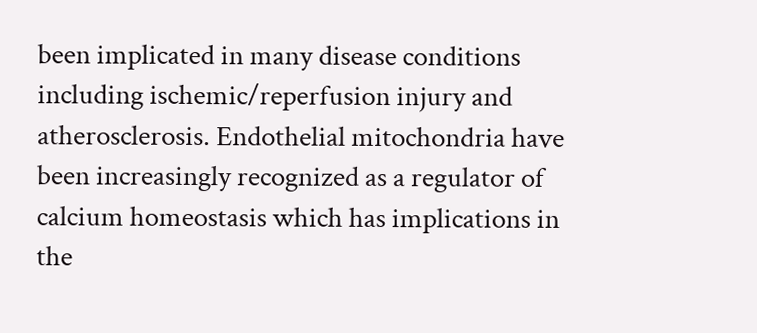been implicated in many disease conditions including ischemic/reperfusion injury and atherosclerosis. Endothelial mitochondria have been increasingly recognized as a regulator of calcium homeostasis which has implications in the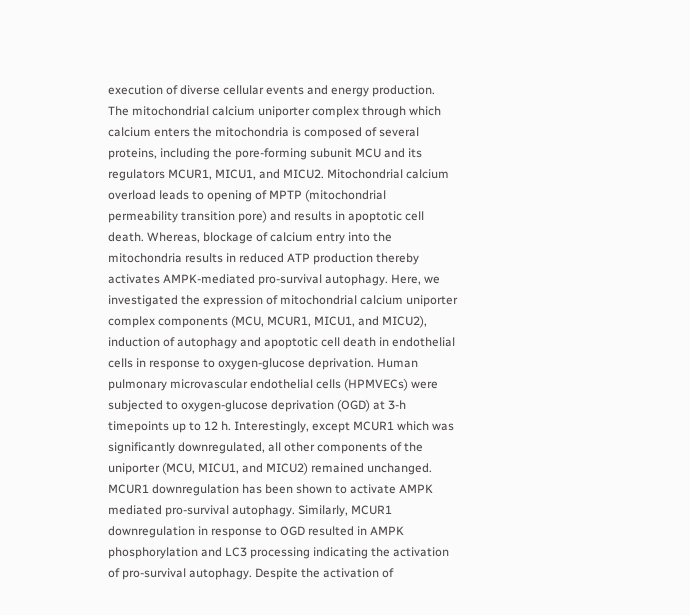execution of diverse cellular events and energy production. The mitochondrial calcium uniporter complex through which calcium enters the mitochondria is composed of several proteins, including the pore-forming subunit MCU and its regulators MCUR1, MICU1, and MICU2. Mitochondrial calcium overload leads to opening of MPTP (mitochondrial permeability transition pore) and results in apoptotic cell death. Whereas, blockage of calcium entry into the mitochondria results in reduced ATP production thereby activates AMPK-mediated pro-survival autophagy. Here, we investigated the expression of mitochondrial calcium uniporter complex components (MCU, MCUR1, MICU1, and MICU2), induction of autophagy and apoptotic cell death in endothelial cells in response to oxygen-glucose deprivation. Human pulmonary microvascular endothelial cells (HPMVECs) were subjected to oxygen-glucose deprivation (OGD) at 3-h timepoints up to 12 h. Interestingly, except MCUR1 which was significantly downregulated, all other components of the uniporter (MCU, MICU1, and MICU2) remained unchanged. MCUR1 downregulation has been shown to activate AMPK mediated pro-survival autophagy. Similarly, MCUR1 downregulation in response to OGD resulted in AMPK phosphorylation and LC3 processing indicating the activation of pro-survival autophagy. Despite the activation of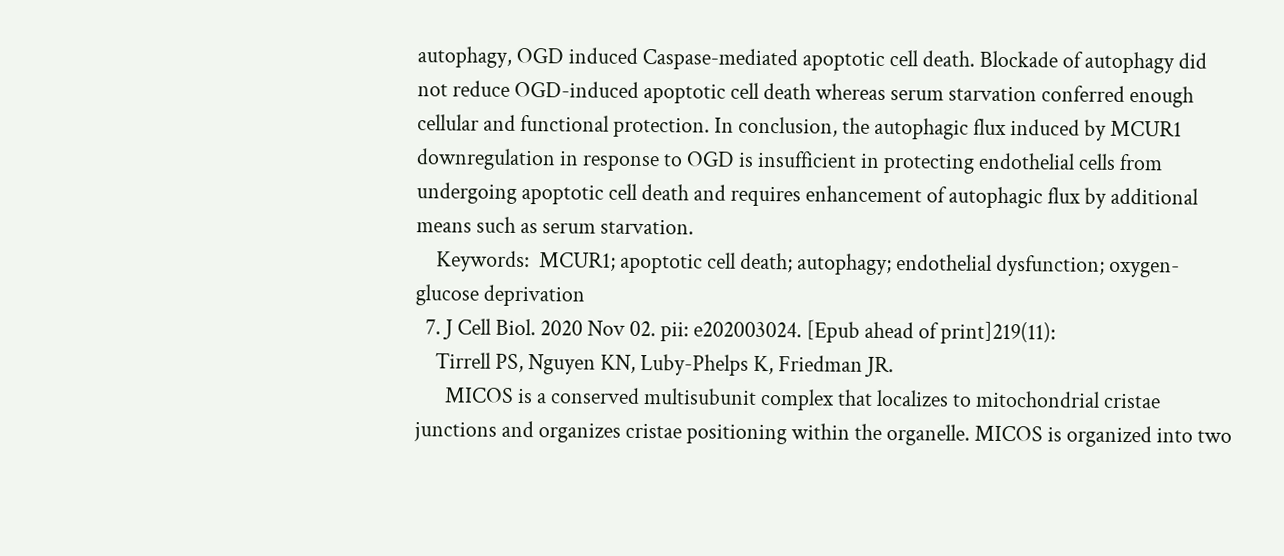autophagy, OGD induced Caspase-mediated apoptotic cell death. Blockade of autophagy did not reduce OGD-induced apoptotic cell death whereas serum starvation conferred enough cellular and functional protection. In conclusion, the autophagic flux induced by MCUR1 downregulation in response to OGD is insufficient in protecting endothelial cells from undergoing apoptotic cell death and requires enhancement of autophagic flux by additional means such as serum starvation.
    Keywords:  MCUR1; apoptotic cell death; autophagy; endothelial dysfunction; oxygen-glucose deprivation
  7. J Cell Biol. 2020 Nov 02. pii: e202003024. [Epub ahead of print]219(11):
    Tirrell PS, Nguyen KN, Luby-Phelps K, Friedman JR.
      MICOS is a conserved multisubunit complex that localizes to mitochondrial cristae junctions and organizes cristae positioning within the organelle. MICOS is organized into two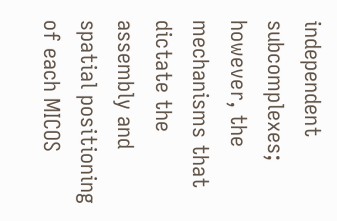independent subcomplexes; however, the mechanisms that dictate the assembly and spatial positioning of each MICOS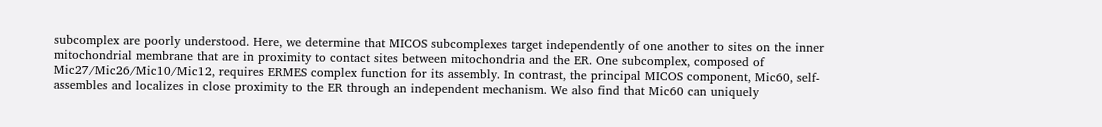subcomplex are poorly understood. Here, we determine that MICOS subcomplexes target independently of one another to sites on the inner mitochondrial membrane that are in proximity to contact sites between mitochondria and the ER. One subcomplex, composed of Mic27/Mic26/Mic10/Mic12, requires ERMES complex function for its assembly. In contrast, the principal MICOS component, Mic60, self-assembles and localizes in close proximity to the ER through an independent mechanism. We also find that Mic60 can uniquely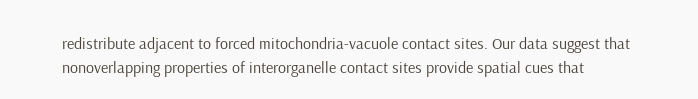redistribute adjacent to forced mitochondria-vacuole contact sites. Our data suggest that nonoverlapping properties of interorganelle contact sites provide spatial cues that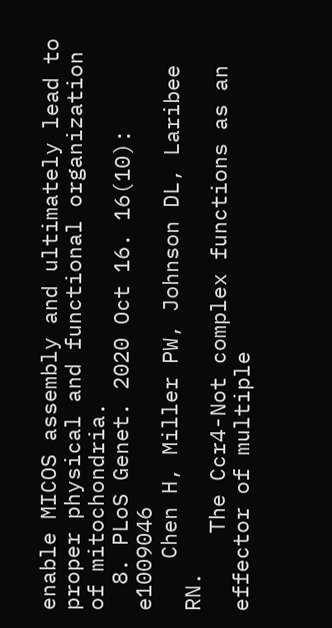enable MICOS assembly and ultimately lead to proper physical and functional organization of mitochondria.
  8. PLoS Genet. 2020 Oct 16. 16(10): e1009046
    Chen H, Miller PW, Johnson DL, Laribee RN.
      The Ccr4-Not complex functions as an effector of multiple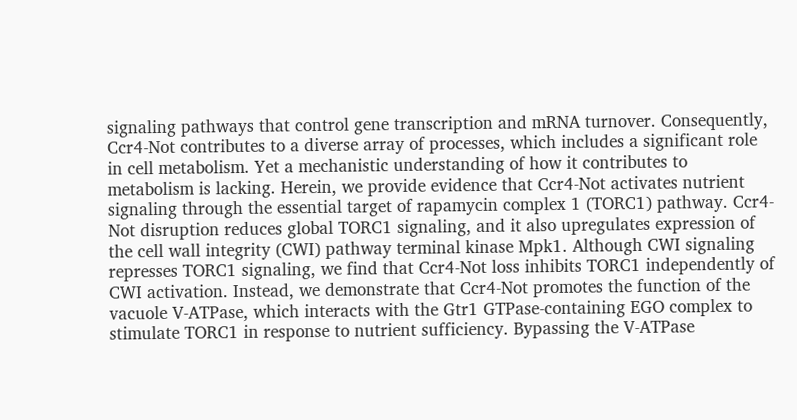signaling pathways that control gene transcription and mRNA turnover. Consequently, Ccr4-Not contributes to a diverse array of processes, which includes a significant role in cell metabolism. Yet a mechanistic understanding of how it contributes to metabolism is lacking. Herein, we provide evidence that Ccr4-Not activates nutrient signaling through the essential target of rapamycin complex 1 (TORC1) pathway. Ccr4-Not disruption reduces global TORC1 signaling, and it also upregulates expression of the cell wall integrity (CWI) pathway terminal kinase Mpk1. Although CWI signaling represses TORC1 signaling, we find that Ccr4-Not loss inhibits TORC1 independently of CWI activation. Instead, we demonstrate that Ccr4-Not promotes the function of the vacuole V-ATPase, which interacts with the Gtr1 GTPase-containing EGO complex to stimulate TORC1 in response to nutrient sufficiency. Bypassing the V-ATPase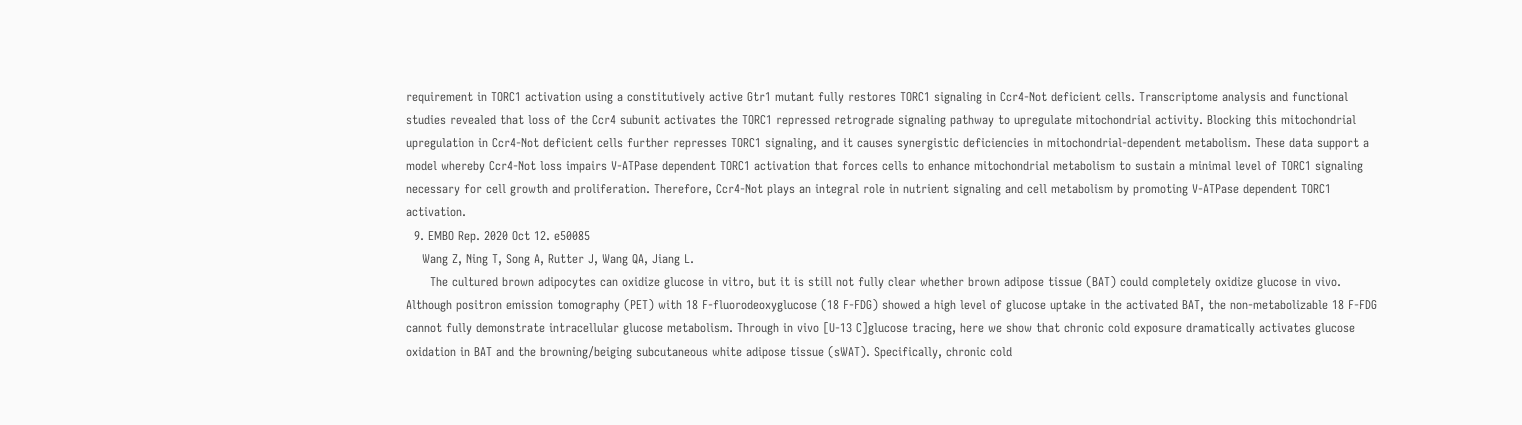requirement in TORC1 activation using a constitutively active Gtr1 mutant fully restores TORC1 signaling in Ccr4-Not deficient cells. Transcriptome analysis and functional studies revealed that loss of the Ccr4 subunit activates the TORC1 repressed retrograde signaling pathway to upregulate mitochondrial activity. Blocking this mitochondrial upregulation in Ccr4-Not deficient cells further represses TORC1 signaling, and it causes synergistic deficiencies in mitochondrial-dependent metabolism. These data support a model whereby Ccr4-Not loss impairs V-ATPase dependent TORC1 activation that forces cells to enhance mitochondrial metabolism to sustain a minimal level of TORC1 signaling necessary for cell growth and proliferation. Therefore, Ccr4-Not plays an integral role in nutrient signaling and cell metabolism by promoting V-ATPase dependent TORC1 activation.
  9. EMBO Rep. 2020 Oct 12. e50085
    Wang Z, Ning T, Song A, Rutter J, Wang QA, Jiang L.
      The cultured brown adipocytes can oxidize glucose in vitro, but it is still not fully clear whether brown adipose tissue (BAT) could completely oxidize glucose in vivo. Although positron emission tomography (PET) with 18 F-fluorodeoxyglucose (18 F-FDG) showed a high level of glucose uptake in the activated BAT, the non-metabolizable 18 F-FDG cannot fully demonstrate intracellular glucose metabolism. Through in vivo [U-13 C]glucose tracing, here we show that chronic cold exposure dramatically activates glucose oxidation in BAT and the browning/beiging subcutaneous white adipose tissue (sWAT). Specifically, chronic cold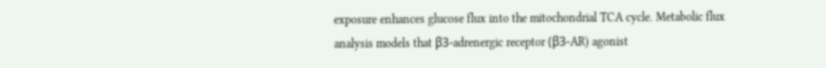exposure enhances glucose flux into the mitochondrial TCA cycle. Metabolic flux analysis models that β3-adrenergic receptor (β3-AR) agonist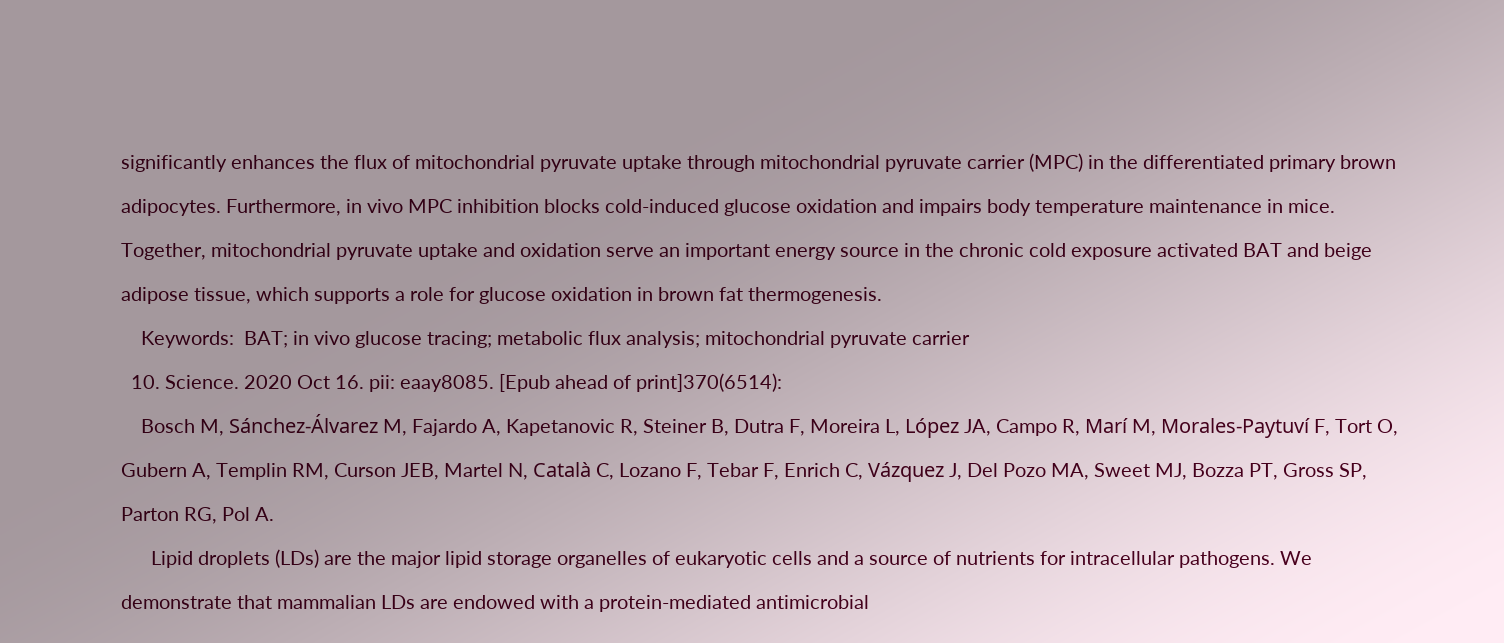significantly enhances the flux of mitochondrial pyruvate uptake through mitochondrial pyruvate carrier (MPC) in the differentiated primary brown adipocytes. Furthermore, in vivo MPC inhibition blocks cold-induced glucose oxidation and impairs body temperature maintenance in mice. Together, mitochondrial pyruvate uptake and oxidation serve an important energy source in the chronic cold exposure activated BAT and beige adipose tissue, which supports a role for glucose oxidation in brown fat thermogenesis.
    Keywords:  BAT; in vivo glucose tracing; metabolic flux analysis; mitochondrial pyruvate carrier
  10. Science. 2020 Oct 16. pii: eaay8085. [Epub ahead of print]370(6514):
    Bosch M, Sánchez-Álvarez M, Fajardo A, Kapetanovic R, Steiner B, Dutra F, Moreira L, López JA, Campo R, Marí M, Morales-Paytuví F, Tort O, Gubern A, Templin RM, Curson JEB, Martel N, Català C, Lozano F, Tebar F, Enrich C, Vázquez J, Del Pozo MA, Sweet MJ, Bozza PT, Gross SP, Parton RG, Pol A.
      Lipid droplets (LDs) are the major lipid storage organelles of eukaryotic cells and a source of nutrients for intracellular pathogens. We demonstrate that mammalian LDs are endowed with a protein-mediated antimicrobial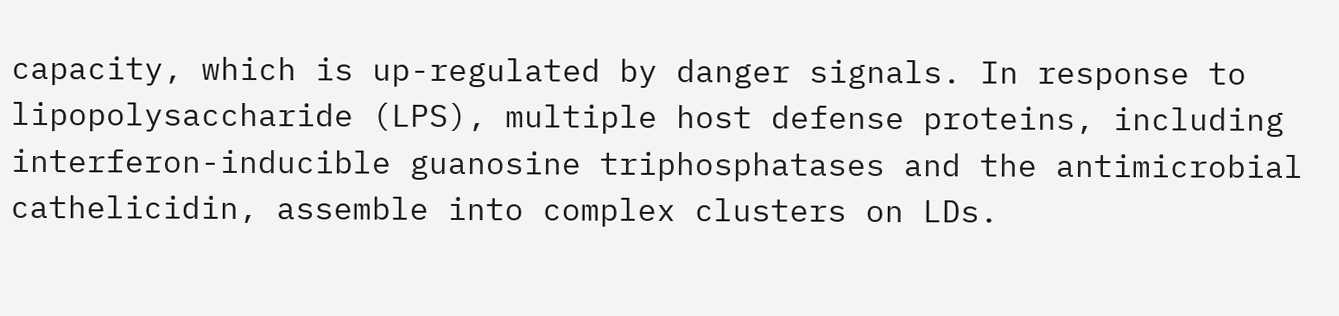capacity, which is up-regulated by danger signals. In response to lipopolysaccharide (LPS), multiple host defense proteins, including interferon-inducible guanosine triphosphatases and the antimicrobial cathelicidin, assemble into complex clusters on LDs.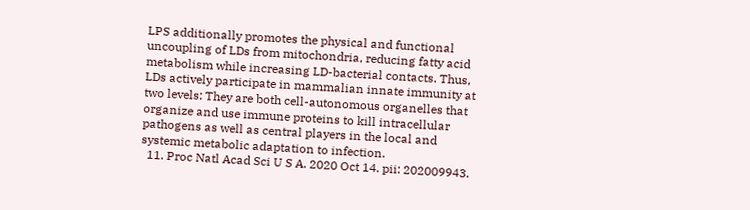LPS additionally promotes the physical and functional uncoupling of LDs from mitochondria, reducing fatty acid metabolism while increasing LD-bacterial contacts. Thus, LDs actively participate in mammalian innate immunity at two levels: They are both cell-autonomous organelles that organize and use immune proteins to kill intracellular pathogens as well as central players in the local and systemic metabolic adaptation to infection.
  11. Proc Natl Acad Sci U S A. 2020 Oct 14. pii: 202009943.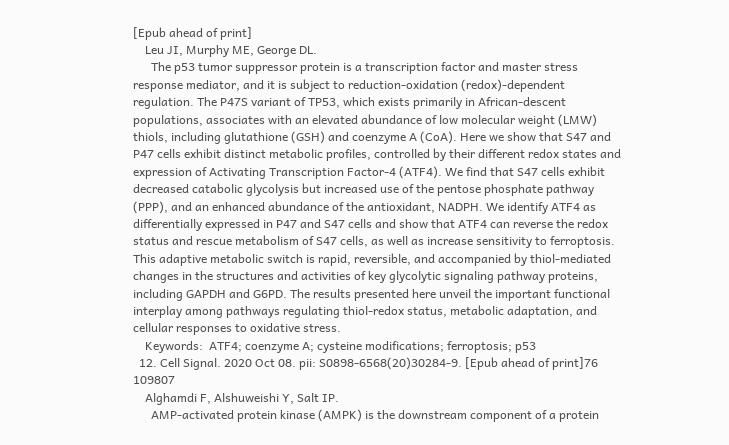[Epub ahead of print]
    Leu JI, Murphy ME, George DL.
      The p53 tumor suppressor protein is a transcription factor and master stress response mediator, and it is subject to reduction-oxidation (redox)-dependent regulation. The P47S variant of TP53, which exists primarily in African-descent populations, associates with an elevated abundance of low molecular weight (LMW) thiols, including glutathione (GSH) and coenzyme A (CoA). Here we show that S47 and P47 cells exhibit distinct metabolic profiles, controlled by their different redox states and expression of Activating Transcription Factor-4 (ATF4). We find that S47 cells exhibit decreased catabolic glycolysis but increased use of the pentose phosphate pathway (PPP), and an enhanced abundance of the antioxidant, NADPH. We identify ATF4 as differentially expressed in P47 and S47 cells and show that ATF4 can reverse the redox status and rescue metabolism of S47 cells, as well as increase sensitivity to ferroptosis. This adaptive metabolic switch is rapid, reversible, and accompanied by thiol-mediated changes in the structures and activities of key glycolytic signaling pathway proteins, including GAPDH and G6PD. The results presented here unveil the important functional interplay among pathways regulating thiol-redox status, metabolic adaptation, and cellular responses to oxidative stress.
    Keywords:  ATF4; coenzyme A; cysteine modifications; ferroptosis; p53
  12. Cell Signal. 2020 Oct 08. pii: S0898-6568(20)30284-9. [Epub ahead of print]76 109807
    Alghamdi F, Alshuweishi Y, Salt IP.
      AMP-activated protein kinase (AMPK) is the downstream component of a protein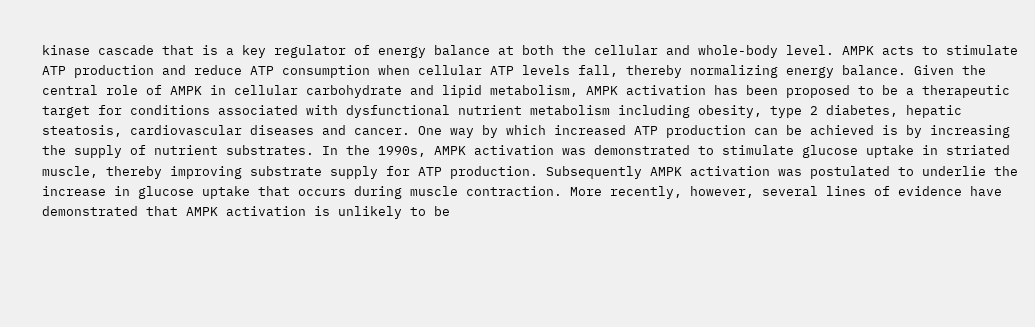kinase cascade that is a key regulator of energy balance at both the cellular and whole-body level. AMPK acts to stimulate ATP production and reduce ATP consumption when cellular ATP levels fall, thereby normalizing energy balance. Given the central role of AMPK in cellular carbohydrate and lipid metabolism, AMPK activation has been proposed to be a therapeutic target for conditions associated with dysfunctional nutrient metabolism including obesity, type 2 diabetes, hepatic steatosis, cardiovascular diseases and cancer. One way by which increased ATP production can be achieved is by increasing the supply of nutrient substrates. In the 1990s, AMPK activation was demonstrated to stimulate glucose uptake in striated muscle, thereby improving substrate supply for ATP production. Subsequently AMPK activation was postulated to underlie the increase in glucose uptake that occurs during muscle contraction. More recently, however, several lines of evidence have demonstrated that AMPK activation is unlikely to be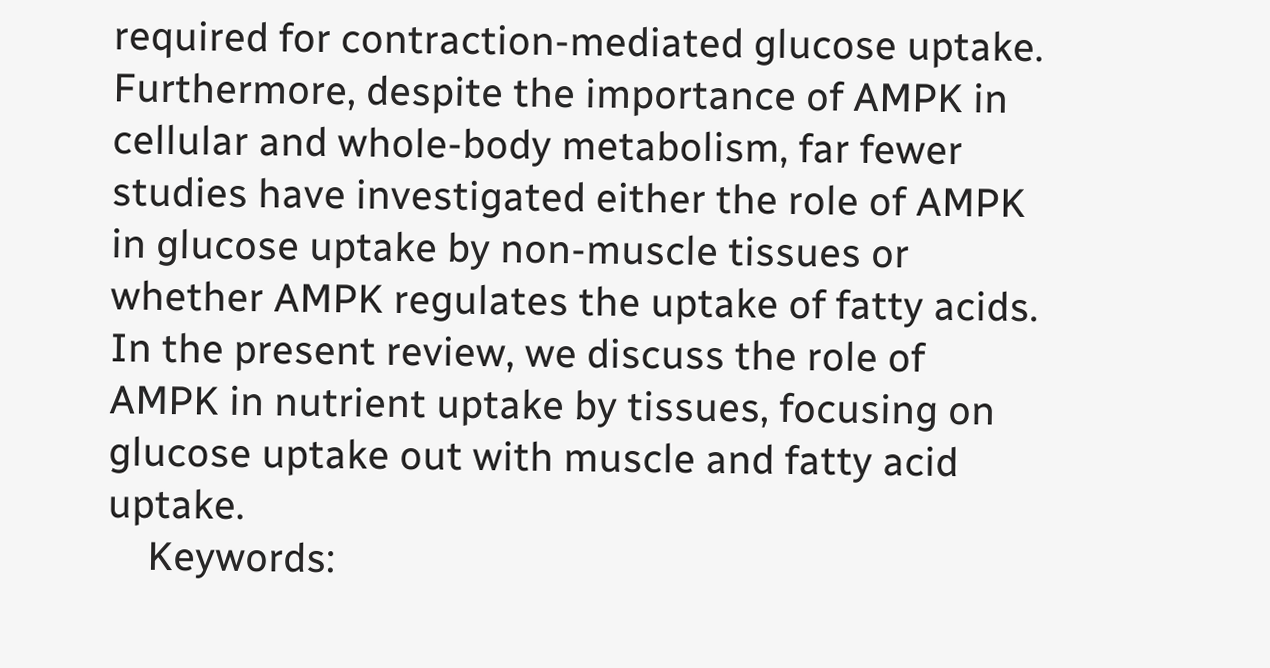required for contraction-mediated glucose uptake. Furthermore, despite the importance of AMPK in cellular and whole-body metabolism, far fewer studies have investigated either the role of AMPK in glucose uptake by non-muscle tissues or whether AMPK regulates the uptake of fatty acids. In the present review, we discuss the role of AMPK in nutrient uptake by tissues, focusing on glucose uptake out with muscle and fatty acid uptake.
    Keywords: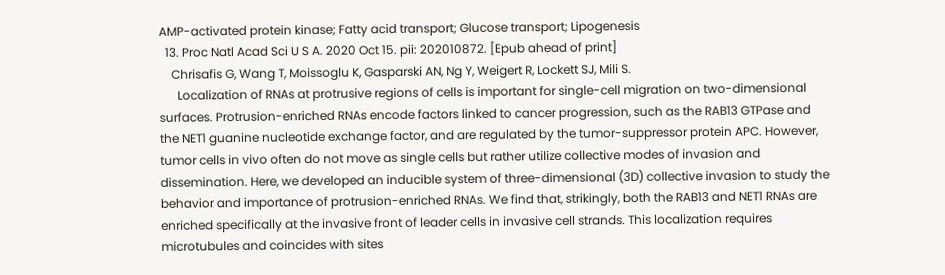AMP-activated protein kinase; Fatty acid transport; Glucose transport; Lipogenesis
  13. Proc Natl Acad Sci U S A. 2020 Oct 15. pii: 202010872. [Epub ahead of print]
    Chrisafis G, Wang T, Moissoglu K, Gasparski AN, Ng Y, Weigert R, Lockett SJ, Mili S.
      Localization of RNAs at protrusive regions of cells is important for single-cell migration on two-dimensional surfaces. Protrusion-enriched RNAs encode factors linked to cancer progression, such as the RAB13 GTPase and the NET1 guanine nucleotide exchange factor, and are regulated by the tumor-suppressor protein APC. However, tumor cells in vivo often do not move as single cells but rather utilize collective modes of invasion and dissemination. Here, we developed an inducible system of three-dimensional (3D) collective invasion to study the behavior and importance of protrusion-enriched RNAs. We find that, strikingly, both the RAB13 and NET1 RNAs are enriched specifically at the invasive front of leader cells in invasive cell strands. This localization requires microtubules and coincides with sites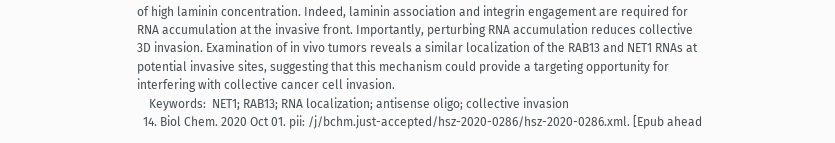of high laminin concentration. Indeed, laminin association and integrin engagement are required for RNA accumulation at the invasive front. Importantly, perturbing RNA accumulation reduces collective 3D invasion. Examination of in vivo tumors reveals a similar localization of the RAB13 and NET1 RNAs at potential invasive sites, suggesting that this mechanism could provide a targeting opportunity for interfering with collective cancer cell invasion.
    Keywords:  NET1; RAB13; RNA localization; antisense oligo; collective invasion
  14. Biol Chem. 2020 Oct 01. pii: /j/bchm.just-accepted/hsz-2020-0286/hsz-2020-0286.xml. [Epub ahead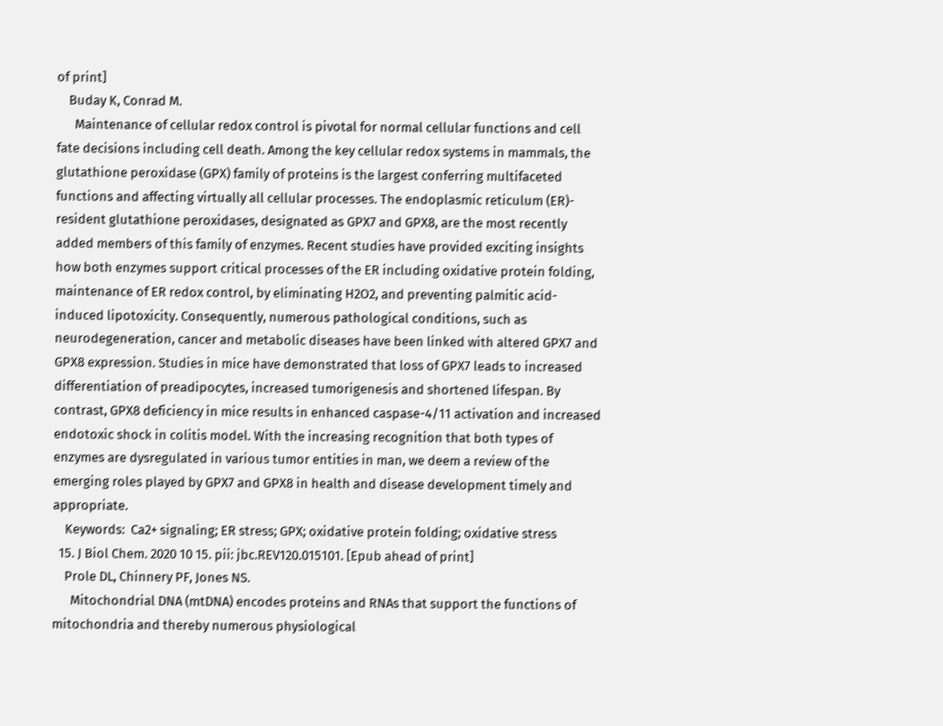of print]
    Buday K, Conrad M.
      Maintenance of cellular redox control is pivotal for normal cellular functions and cell fate decisions including cell death. Among the key cellular redox systems in mammals, the glutathione peroxidase (GPX) family of proteins is the largest conferring multifaceted functions and affecting virtually all cellular processes. The endoplasmic reticulum (ER)- resident glutathione peroxidases, designated as GPX7 and GPX8, are the most recently added members of this family of enzymes. Recent studies have provided exciting insights how both enzymes support critical processes of the ER including oxidative protein folding, maintenance of ER redox control, by eliminating H2O2, and preventing palmitic acid-induced lipotoxicity. Consequently, numerous pathological conditions, such as neurodegeneration, cancer and metabolic diseases have been linked with altered GPX7 and GPX8 expression. Studies in mice have demonstrated that loss of GPX7 leads to increased differentiation of preadipocytes, increased tumorigenesis and shortened lifespan. By contrast, GPX8 deficiency in mice results in enhanced caspase-4/11 activation and increased endotoxic shock in colitis model. With the increasing recognition that both types of enzymes are dysregulated in various tumor entities in man, we deem a review of the emerging roles played by GPX7 and GPX8 in health and disease development timely and appropriate.
    Keywords:  Ca2+ signaling; ER stress; GPX; oxidative protein folding; oxidative stress
  15. J Biol Chem. 2020 10 15. pii: jbc.REV120.015101. [Epub ahead of print]
    Prole DL, Chinnery PF, Jones NS.
      Mitochondrial DNA (mtDNA) encodes proteins and RNAs that support the functions of mitochondria and thereby numerous physiological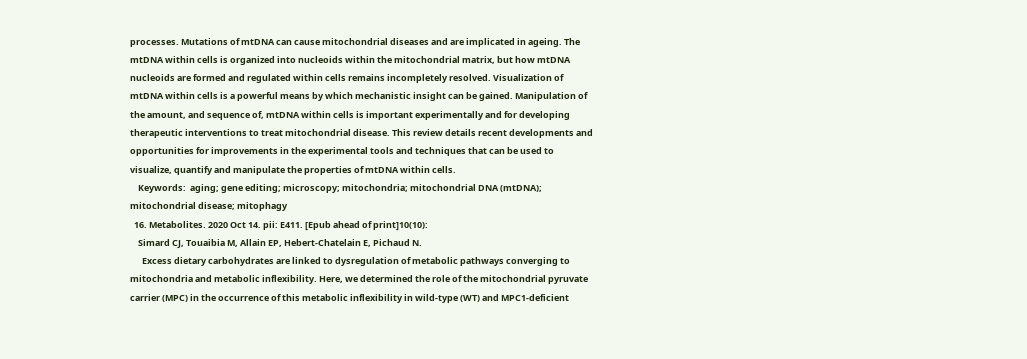processes. Mutations of mtDNA can cause mitochondrial diseases and are implicated in ageing. The mtDNA within cells is organized into nucleoids within the mitochondrial matrix, but how mtDNA nucleoids are formed and regulated within cells remains incompletely resolved. Visualization of mtDNA within cells is a powerful means by which mechanistic insight can be gained. Manipulation of the amount, and sequence of, mtDNA within cells is important experimentally and for developing therapeutic interventions to treat mitochondrial disease. This review details recent developments and opportunities for improvements in the experimental tools and techniques that can be used to visualize, quantify and manipulate the properties of mtDNA within cells.
    Keywords:  aging; gene editing; microscopy; mitochondria; mitochondrial DNA (mtDNA); mitochondrial disease; mitophagy
  16. Metabolites. 2020 Oct 14. pii: E411. [Epub ahead of print]10(10):
    Simard CJ, Touaibia M, Allain EP, Hebert-Chatelain E, Pichaud N.
      Excess dietary carbohydrates are linked to dysregulation of metabolic pathways converging to mitochondria and metabolic inflexibility. Here, we determined the role of the mitochondrial pyruvate carrier (MPC) in the occurrence of this metabolic inflexibility in wild-type (WT) and MPC1-deficient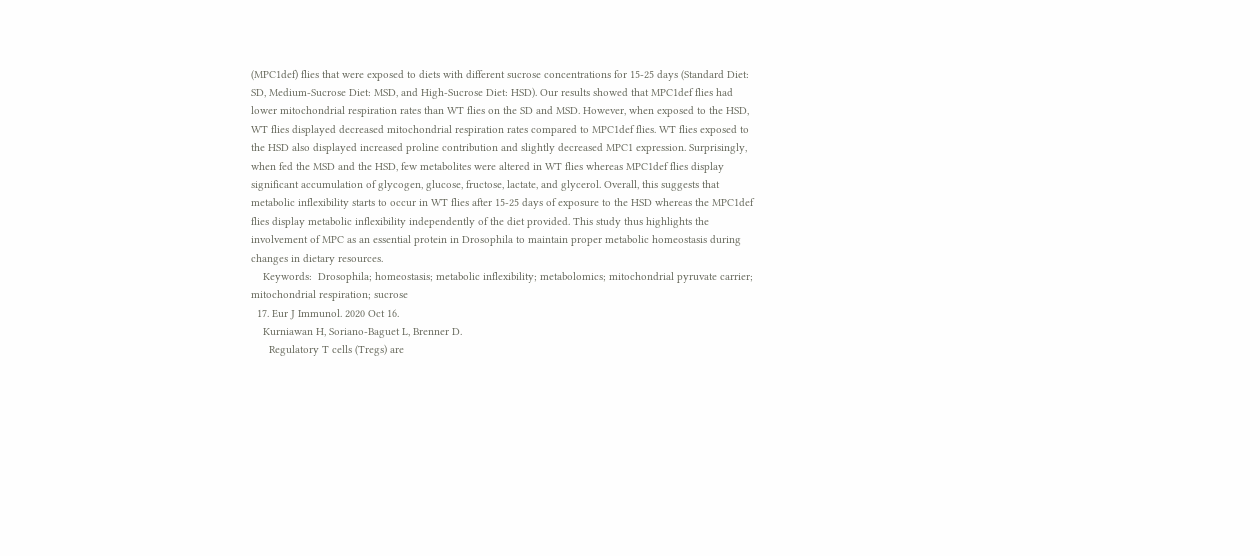(MPC1def) flies that were exposed to diets with different sucrose concentrations for 15-25 days (Standard Diet: SD, Medium-Sucrose Diet: MSD, and High-Sucrose Diet: HSD). Our results showed that MPC1def flies had lower mitochondrial respiration rates than WT flies on the SD and MSD. However, when exposed to the HSD, WT flies displayed decreased mitochondrial respiration rates compared to MPC1def flies. WT flies exposed to the HSD also displayed increased proline contribution and slightly decreased MPC1 expression. Surprisingly, when fed the MSD and the HSD, few metabolites were altered in WT flies whereas MPC1def flies display significant accumulation of glycogen, glucose, fructose, lactate, and glycerol. Overall, this suggests that metabolic inflexibility starts to occur in WT flies after 15-25 days of exposure to the HSD whereas the MPC1def flies display metabolic inflexibility independently of the diet provided. This study thus highlights the involvement of MPC as an essential protein in Drosophila to maintain proper metabolic homeostasis during changes in dietary resources.
    Keywords:  Drosophila; homeostasis; metabolic inflexibility; metabolomics; mitochondrial pyruvate carrier; mitochondrial respiration; sucrose
  17. Eur J Immunol. 2020 Oct 16.
    Kurniawan H, Soriano-Baguet L, Brenner D.
      Regulatory T cells (Tregs) are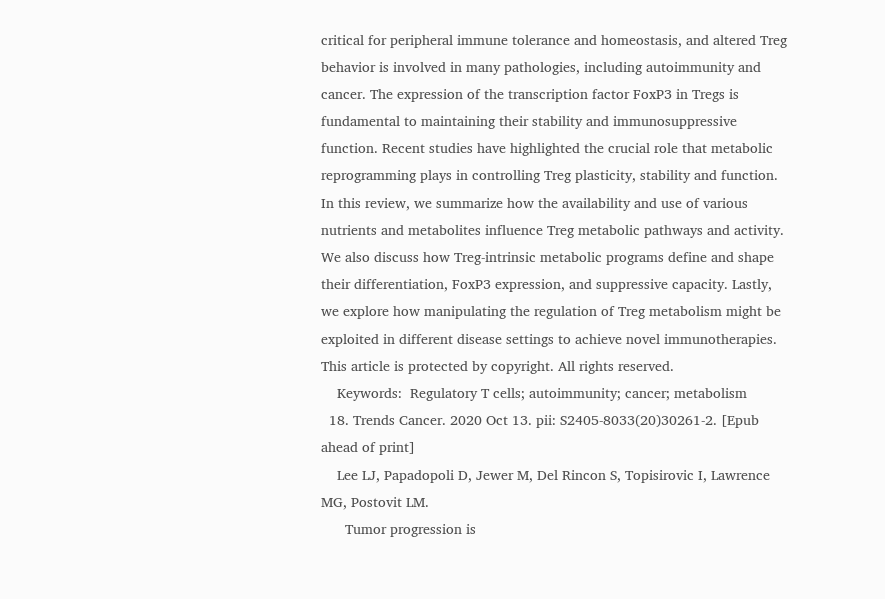critical for peripheral immune tolerance and homeostasis, and altered Treg behavior is involved in many pathologies, including autoimmunity and cancer. The expression of the transcription factor FoxP3 in Tregs is fundamental to maintaining their stability and immunosuppressive function. Recent studies have highlighted the crucial role that metabolic reprogramming plays in controlling Treg plasticity, stability and function. In this review, we summarize how the availability and use of various nutrients and metabolites influence Treg metabolic pathways and activity. We also discuss how Treg-intrinsic metabolic programs define and shape their differentiation, FoxP3 expression, and suppressive capacity. Lastly, we explore how manipulating the regulation of Treg metabolism might be exploited in different disease settings to achieve novel immunotherapies. This article is protected by copyright. All rights reserved.
    Keywords:  Regulatory T cells; autoimmunity; cancer; metabolism
  18. Trends Cancer. 2020 Oct 13. pii: S2405-8033(20)30261-2. [Epub ahead of print]
    Lee LJ, Papadopoli D, Jewer M, Del Rincon S, Topisirovic I, Lawrence MG, Postovit LM.
      Tumor progression is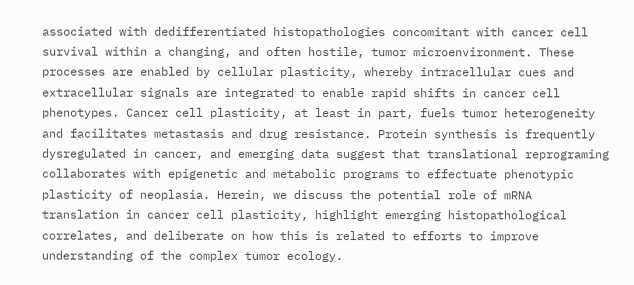associated with dedifferentiated histopathologies concomitant with cancer cell survival within a changing, and often hostile, tumor microenvironment. These processes are enabled by cellular plasticity, whereby intracellular cues and extracellular signals are integrated to enable rapid shifts in cancer cell phenotypes. Cancer cell plasticity, at least in part, fuels tumor heterogeneity and facilitates metastasis and drug resistance. Protein synthesis is frequently dysregulated in cancer, and emerging data suggest that translational reprograming collaborates with epigenetic and metabolic programs to effectuate phenotypic plasticity of neoplasia. Herein, we discuss the potential role of mRNA translation in cancer cell plasticity, highlight emerging histopathological correlates, and deliberate on how this is related to efforts to improve understanding of the complex tumor ecology.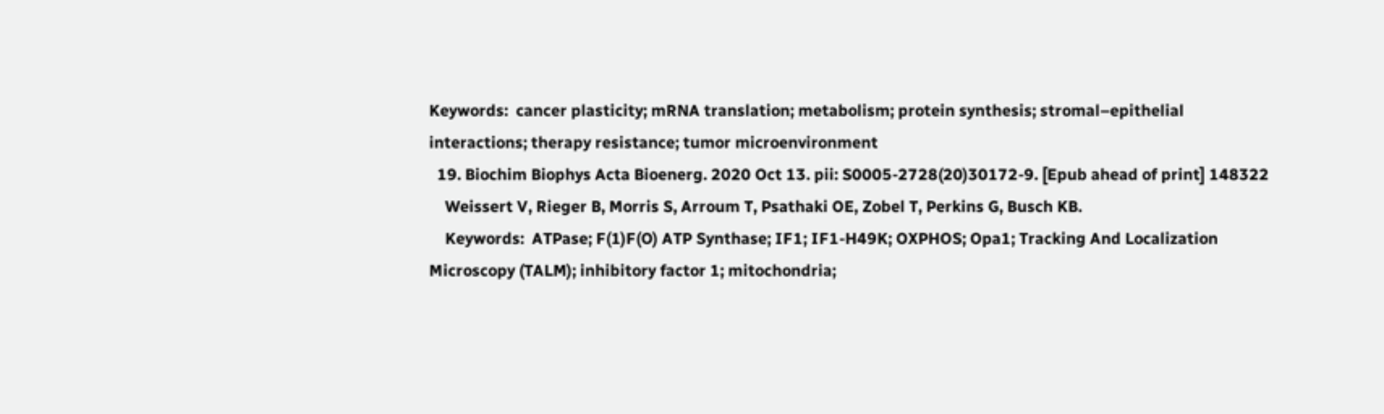Keywords:  cancer plasticity; mRNA translation; metabolism; protein synthesis; stromal–epithelial interactions; therapy resistance; tumor microenvironment
  19. Biochim Biophys Acta Bioenerg. 2020 Oct 13. pii: S0005-2728(20)30172-9. [Epub ahead of print] 148322
    Weissert V, Rieger B, Morris S, Arroum T, Psathaki OE, Zobel T, Perkins G, Busch KB.
    Keywords:  ATPase; F(1)F(O) ATP Synthase; IF1; IF1-H49K; OXPHOS; Opa1; Tracking And Localization Microscopy (TALM); inhibitory factor 1; mitochondria;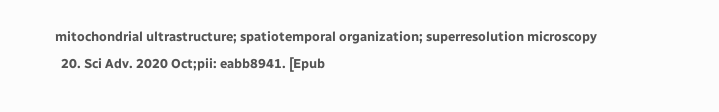mitochondrial ultrastructure; spatiotemporal organization; superresolution microscopy
  20. Sci Adv. 2020 Oct;pii: eabb8941. [Epub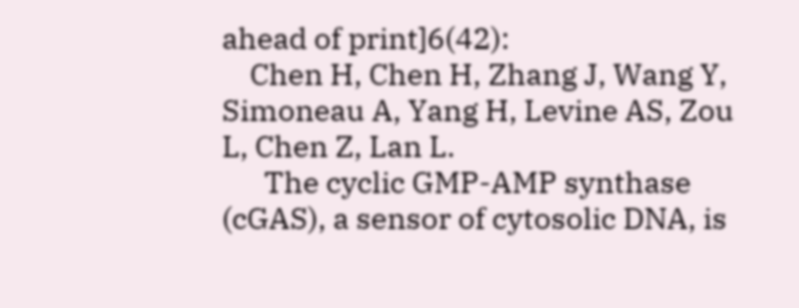ahead of print]6(42):
    Chen H, Chen H, Zhang J, Wang Y, Simoneau A, Yang H, Levine AS, Zou L, Chen Z, Lan L.
      The cyclic GMP-AMP synthase (cGAS), a sensor of cytosolic DNA, is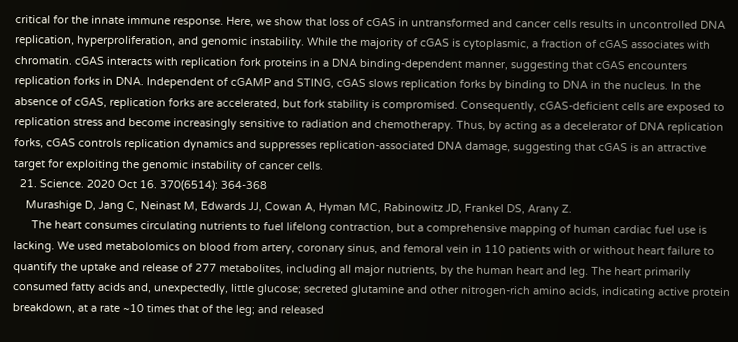critical for the innate immune response. Here, we show that loss of cGAS in untransformed and cancer cells results in uncontrolled DNA replication, hyperproliferation, and genomic instability. While the majority of cGAS is cytoplasmic, a fraction of cGAS associates with chromatin. cGAS interacts with replication fork proteins in a DNA binding-dependent manner, suggesting that cGAS encounters replication forks in DNA. Independent of cGAMP and STING, cGAS slows replication forks by binding to DNA in the nucleus. In the absence of cGAS, replication forks are accelerated, but fork stability is compromised. Consequently, cGAS-deficient cells are exposed to replication stress and become increasingly sensitive to radiation and chemotherapy. Thus, by acting as a decelerator of DNA replication forks, cGAS controls replication dynamics and suppresses replication-associated DNA damage, suggesting that cGAS is an attractive target for exploiting the genomic instability of cancer cells.
  21. Science. 2020 Oct 16. 370(6514): 364-368
    Murashige D, Jang C, Neinast M, Edwards JJ, Cowan A, Hyman MC, Rabinowitz JD, Frankel DS, Arany Z.
      The heart consumes circulating nutrients to fuel lifelong contraction, but a comprehensive mapping of human cardiac fuel use is lacking. We used metabolomics on blood from artery, coronary sinus, and femoral vein in 110 patients with or without heart failure to quantify the uptake and release of 277 metabolites, including all major nutrients, by the human heart and leg. The heart primarily consumed fatty acids and, unexpectedly, little glucose; secreted glutamine and other nitrogen-rich amino acids, indicating active protein breakdown, at a rate ~10 times that of the leg; and released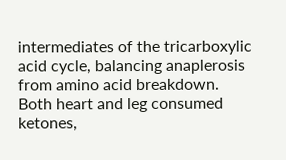intermediates of the tricarboxylic acid cycle, balancing anaplerosis from amino acid breakdown. Both heart and leg consumed ketones,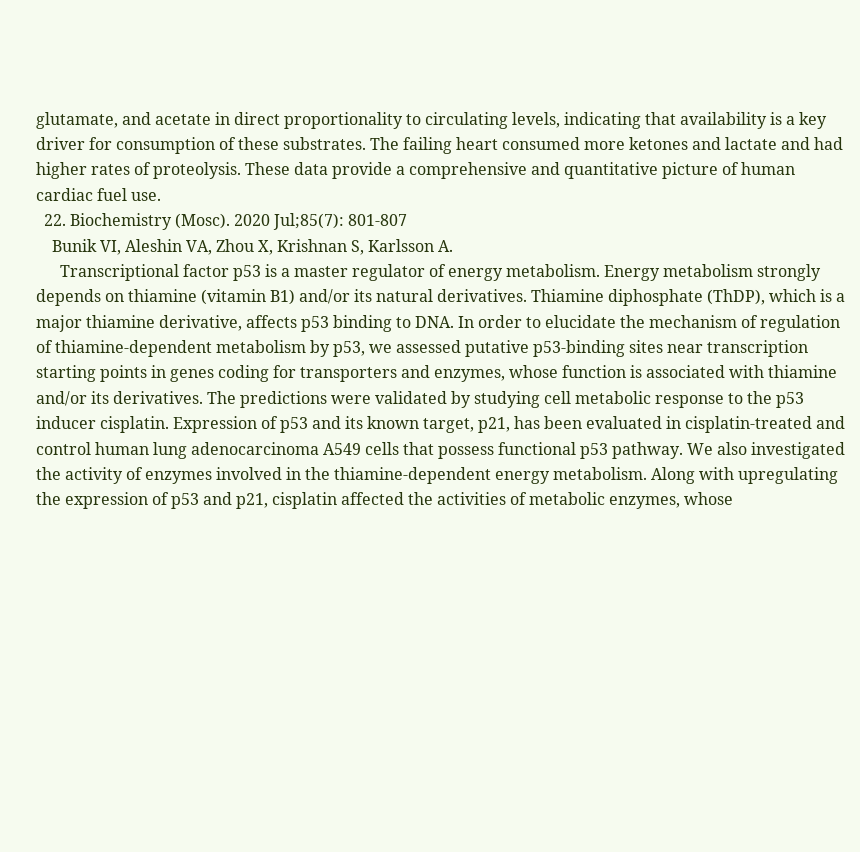glutamate, and acetate in direct proportionality to circulating levels, indicating that availability is a key driver for consumption of these substrates. The failing heart consumed more ketones and lactate and had higher rates of proteolysis. These data provide a comprehensive and quantitative picture of human cardiac fuel use.
  22. Biochemistry (Mosc). 2020 Jul;85(7): 801-807
    Bunik VI, Aleshin VA, Zhou X, Krishnan S, Karlsson A.
      Transcriptional factor p53 is a master regulator of energy metabolism. Energy metabolism strongly depends on thiamine (vitamin B1) and/or its natural derivatives. Thiamine diphosphate (ThDP), which is a major thiamine derivative, affects p53 binding to DNA. In order to elucidate the mechanism of regulation of thiamine-dependent metabolism by p53, we assessed putative p53-binding sites near transcription starting points in genes coding for transporters and enzymes, whose function is associated with thiamine and/or its derivatives. The predictions were validated by studying cell metabolic response to the p53 inducer cisplatin. Expression of p53 and its known target, p21, has been evaluated in cisplatin-treated and control human lung adenocarcinoma A549 cells that possess functional p53 pathway. We also investigated the activity of enzymes involved in the thiamine-dependent energy metabolism. Along with upregulating the expression of p53 and p21, cisplatin affected the activities of metabolic enzymes, whose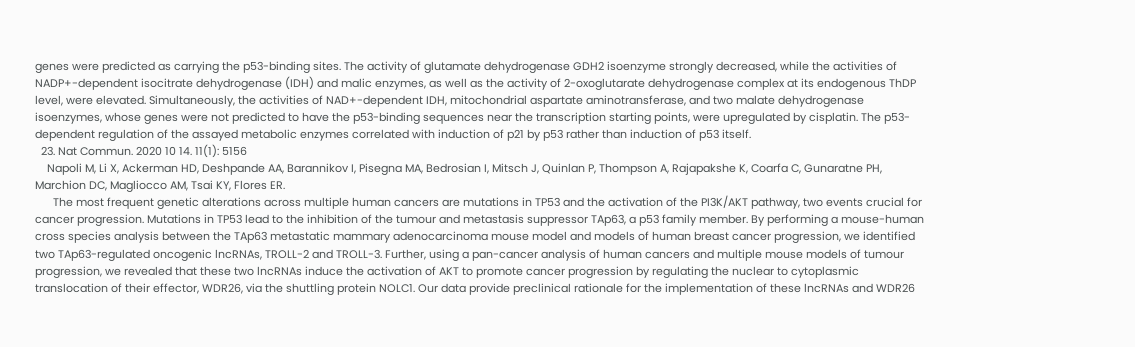genes were predicted as carrying the p53-binding sites. The activity of glutamate dehydrogenase GDH2 isoenzyme strongly decreased, while the activities of NADP+-dependent isocitrate dehydrogenase (IDH) and malic enzymes, as well as the activity of 2-oxoglutarate dehydrogenase complex at its endogenous ThDP level, were elevated. Simultaneously, the activities of NAD+-dependent IDH, mitochondrial aspartate aminotransferase, and two malate dehydrogenase isoenzymes, whose genes were not predicted to have the p53-binding sequences near the transcription starting points, were upregulated by cisplatin. The p53-dependent regulation of the assayed metabolic enzymes correlated with induction of p21 by p53 rather than induction of p53 itself.
  23. Nat Commun. 2020 10 14. 11(1): 5156
    Napoli M, Li X, Ackerman HD, Deshpande AA, Barannikov I, Pisegna MA, Bedrosian I, Mitsch J, Quinlan P, Thompson A, Rajapakshe K, Coarfa C, Gunaratne PH, Marchion DC, Magliocco AM, Tsai KY, Flores ER.
      The most frequent genetic alterations across multiple human cancers are mutations in TP53 and the activation of the PI3K/AKT pathway, two events crucial for cancer progression. Mutations in TP53 lead to the inhibition of the tumour and metastasis suppressor TAp63, a p53 family member. By performing a mouse-human cross species analysis between the TAp63 metastatic mammary adenocarcinoma mouse model and models of human breast cancer progression, we identified two TAp63-regulated oncogenic lncRNAs, TROLL-2 and TROLL-3. Further, using a pan-cancer analysis of human cancers and multiple mouse models of tumour progression, we revealed that these two lncRNAs induce the activation of AKT to promote cancer progression by regulating the nuclear to cytoplasmic translocation of their effector, WDR26, via the shuttling protein NOLC1. Our data provide preclinical rationale for the implementation of these lncRNAs and WDR26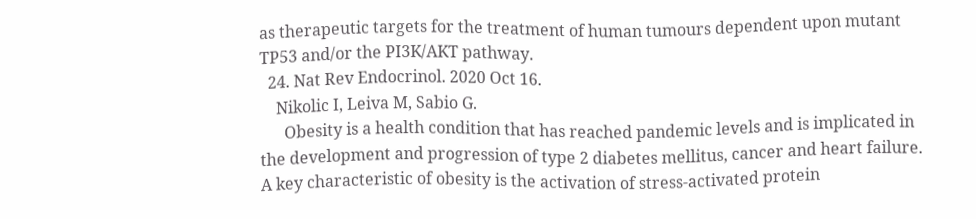as therapeutic targets for the treatment of human tumours dependent upon mutant TP53 and/or the PI3K/AKT pathway.
  24. Nat Rev Endocrinol. 2020 Oct 16.
    Nikolic I, Leiva M, Sabio G.
      Obesity is a health condition that has reached pandemic levels and is implicated in the development and progression of type 2 diabetes mellitus, cancer and heart failure. A key characteristic of obesity is the activation of stress-activated protein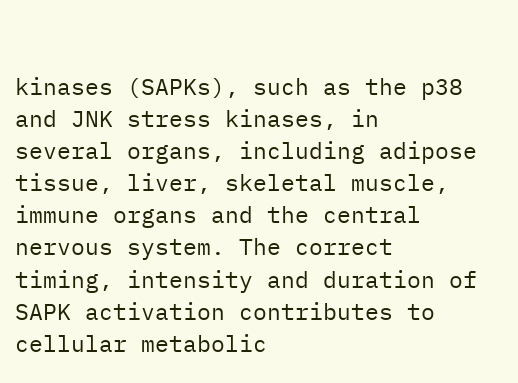kinases (SAPKs), such as the p38 and JNK stress kinases, in several organs, including adipose tissue, liver, skeletal muscle, immune organs and the central nervous system. The correct timing, intensity and duration of SAPK activation contributes to cellular metabolic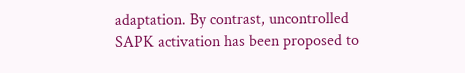adaptation. By contrast, uncontrolled SAPK activation has been proposed to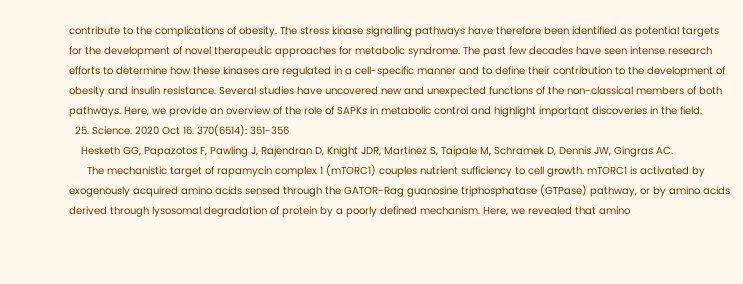contribute to the complications of obesity. The stress kinase signalling pathways have therefore been identified as potential targets for the development of novel therapeutic approaches for metabolic syndrome. The past few decades have seen intense research efforts to determine how these kinases are regulated in a cell-specific manner and to define their contribution to the development of obesity and insulin resistance. Several studies have uncovered new and unexpected functions of the non-classical members of both pathways. Here, we provide an overview of the role of SAPKs in metabolic control and highlight important discoveries in the field.
  25. Science. 2020 Oct 16. 370(6514): 351-356
    Hesketh GG, Papazotos F, Pawling J, Rajendran D, Knight JDR, Martinez S, Taipale M, Schramek D, Dennis JW, Gingras AC.
      The mechanistic target of rapamycin complex 1 (mTORC1) couples nutrient sufficiency to cell growth. mTORC1 is activated by exogenously acquired amino acids sensed through the GATOR-Rag guanosine triphosphatase (GTPase) pathway, or by amino acids derived through lysosomal degradation of protein by a poorly defined mechanism. Here, we revealed that amino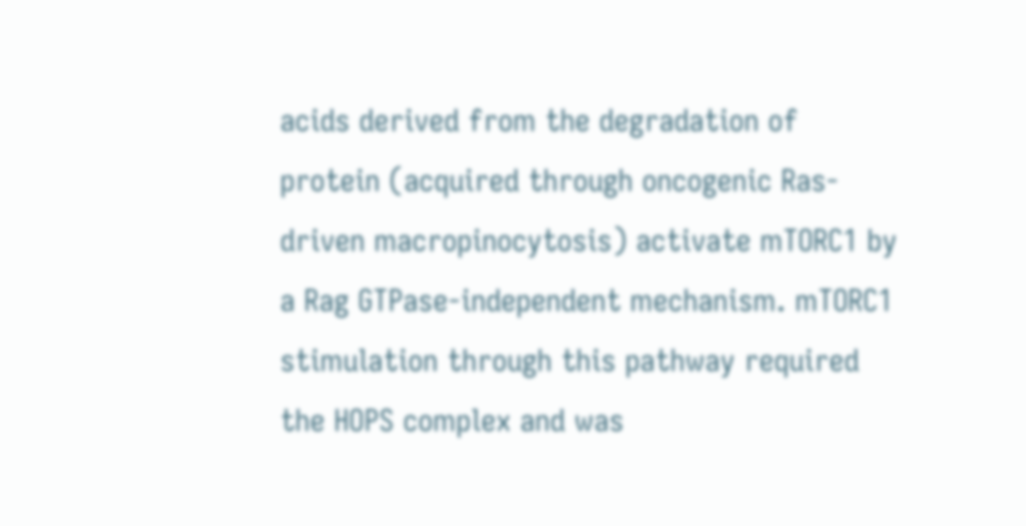acids derived from the degradation of protein (acquired through oncogenic Ras-driven macropinocytosis) activate mTORC1 by a Rag GTPase-independent mechanism. mTORC1 stimulation through this pathway required the HOPS complex and was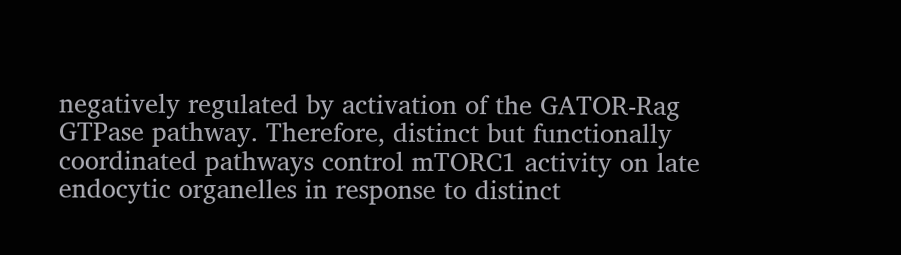negatively regulated by activation of the GATOR-Rag GTPase pathway. Therefore, distinct but functionally coordinated pathways control mTORC1 activity on late endocytic organelles in response to distinct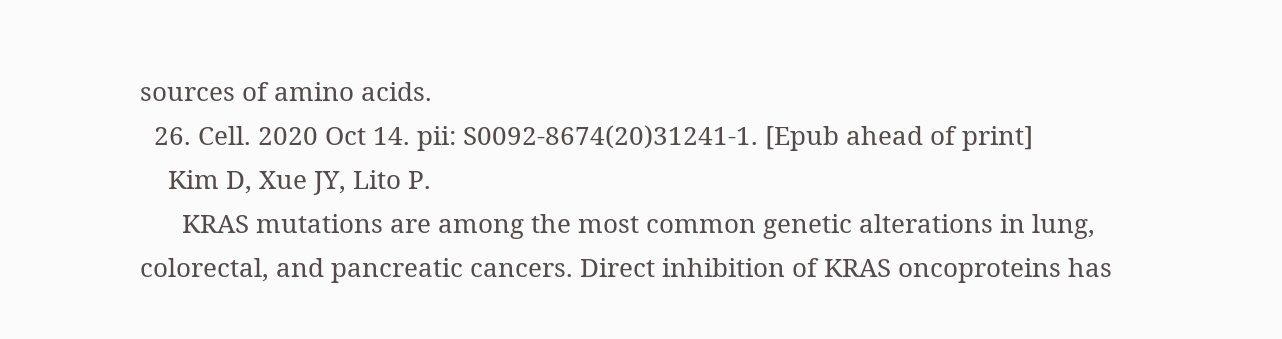sources of amino acids.
  26. Cell. 2020 Oct 14. pii: S0092-8674(20)31241-1. [Epub ahead of print]
    Kim D, Xue JY, Lito P.
      KRAS mutations are among the most common genetic alterations in lung, colorectal, and pancreatic cancers. Direct inhibition of KRAS oncoproteins has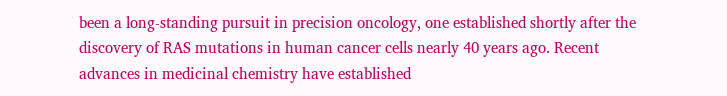been a long-standing pursuit in precision oncology, one established shortly after the discovery of RAS mutations in human cancer cells nearly 40 years ago. Recent advances in medicinal chemistry have established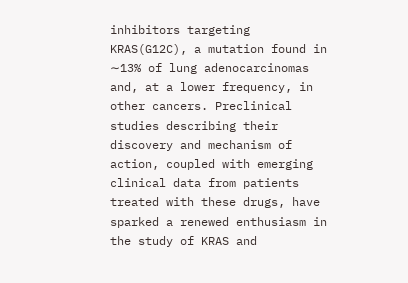inhibitors targeting KRAS(G12C), a mutation found in ∼13% of lung adenocarcinomas and, at a lower frequency, in other cancers. Preclinical studies describing their discovery and mechanism of action, coupled with emerging clinical data from patients treated with these drugs, have sparked a renewed enthusiasm in the study of KRAS and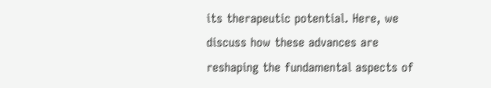its therapeutic potential. Here, we discuss how these advances are reshaping the fundamental aspects of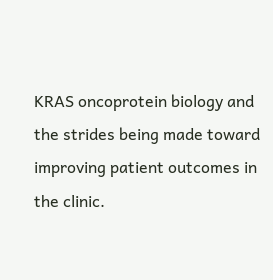KRAS oncoprotein biology and the strides being made toward improving patient outcomes in the clinic.